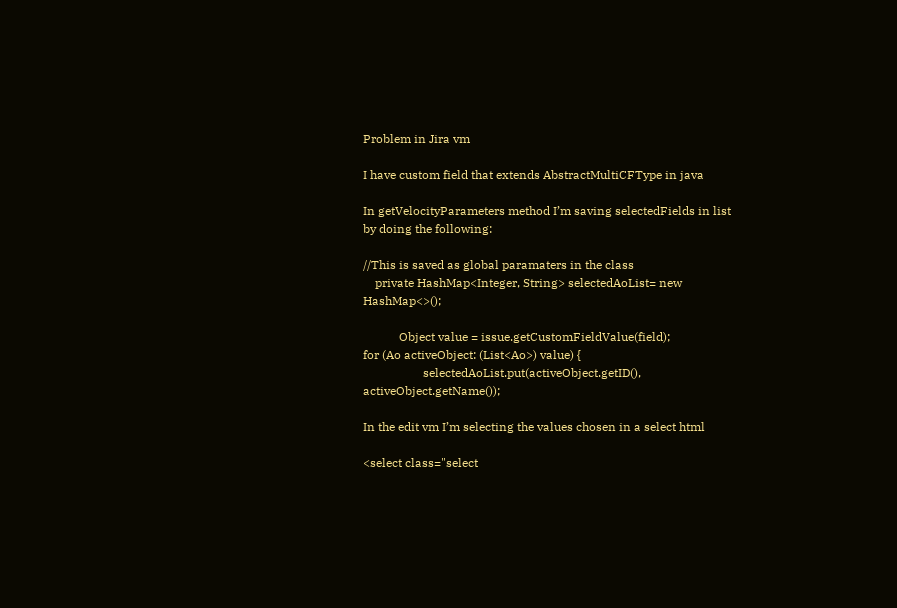Problem in Jira vm

I have custom field that extends AbstractMultiCFType in java

In getVelocityParameters method I’m saving selectedFields in list
by doing the following:

//This is saved as global paramaters in the class
    private HashMap<Integer, String> selectedAoList= new HashMap<>();

            Object value = issue.getCustomFieldValue(field);
for (Ao activeObject: (List<Ao>) value) {
                    selectedAoList.put(activeObject.getID(), activeObject.getName());

In the edit vm I’m selecting the values chosen in a select html

<select class="select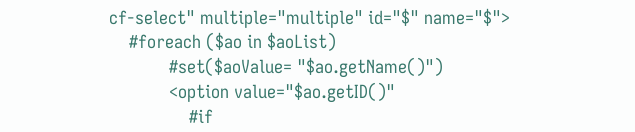cf-select" multiple="multiple" id="$" name="$">
    #foreach ($ao in $aoList)
            #set($aoValue= "$ao.getName()")
            <option value="$ao.getID()"
                #if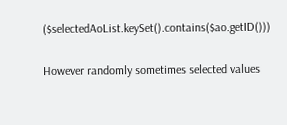($selectedAoList.keySet().contains($ao.getID()))

However randomly sometimes selected values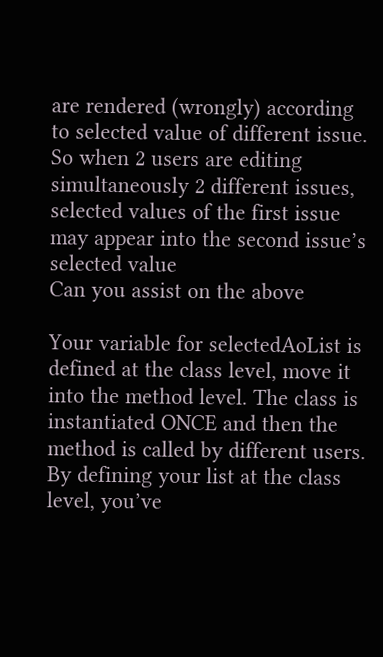are rendered (wrongly) according to selected value of different issue.
So when 2 users are editing simultaneously 2 different issues, selected values of the first issue may appear into the second issue’s selected value
Can you assist on the above

Your variable for selectedAoList is defined at the class level, move it into the method level. The class is instantiated ONCE and then the method is called by different users. By defining your list at the class level, you’ve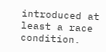introduced at least a race condition.